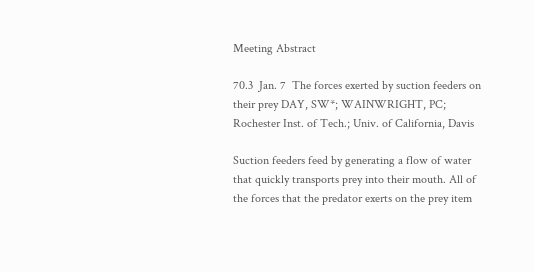Meeting Abstract

70.3  Jan. 7  The forces exerted by suction feeders on their prey DAY, SW*; WAINWRIGHT, PC; Rochester Inst. of Tech.; Univ. of California, Davis

Suction feeders feed by generating a flow of water that quickly transports prey into their mouth. All of the forces that the predator exerts on the prey item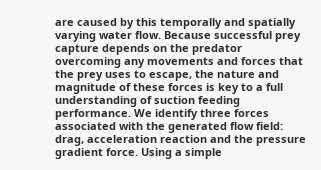are caused by this temporally and spatially varying water flow. Because successful prey capture depends on the predator overcoming any movements and forces that the prey uses to escape, the nature and magnitude of these forces is key to a full understanding of suction feeding performance. We identify three forces associated with the generated flow field: drag, acceleration reaction and the pressure gradient force. Using a simple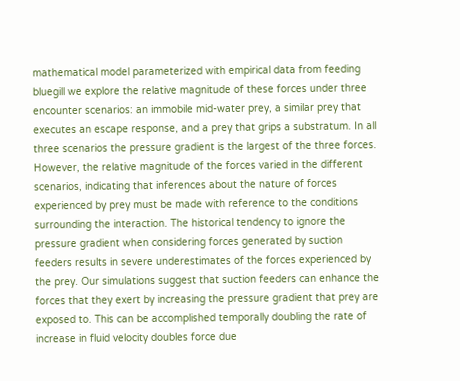mathematical model parameterized with empirical data from feeding bluegill we explore the relative magnitude of these forces under three encounter scenarios: an immobile mid-water prey, a similar prey that executes an escape response, and a prey that grips a substratum. In all three scenarios the pressure gradient is the largest of the three forces. However, the relative magnitude of the forces varied in the different scenarios, indicating that inferences about the nature of forces experienced by prey must be made with reference to the conditions surrounding the interaction. The historical tendency to ignore the pressure gradient when considering forces generated by suction feeders results in severe underestimates of the forces experienced by the prey. Our simulations suggest that suction feeders can enhance the forces that they exert by increasing the pressure gradient that prey are exposed to. This can be accomplished temporally doubling the rate of increase in fluid velocity doubles force due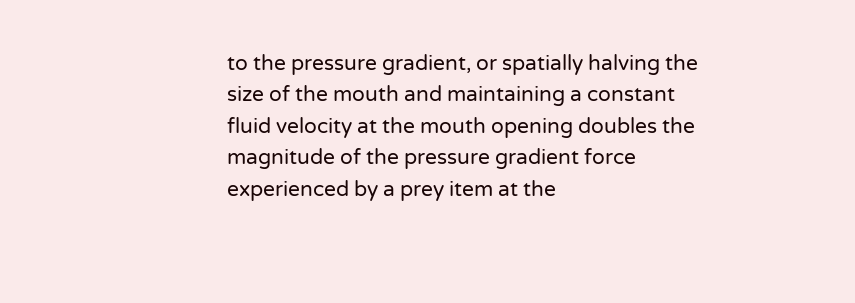to the pressure gradient, or spatially halving the size of the mouth and maintaining a constant fluid velocity at the mouth opening doubles the magnitude of the pressure gradient force experienced by a prey item at the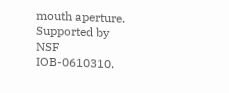mouth aperture. Supported by NSF IOB-0610310.